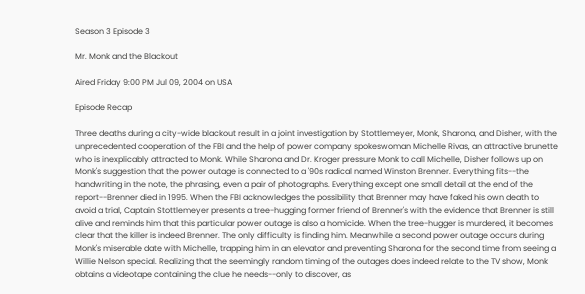Season 3 Episode 3

Mr. Monk and the Blackout

Aired Friday 9:00 PM Jul 09, 2004 on USA

Episode Recap

Three deaths during a city-wide blackout result in a joint investigation by Stottlemeyer, Monk, Sharona, and Disher, with the unprecedented cooperation of the FBI and the help of power company spokeswoman Michelle Rivas, an attractive brunette who is inexplicably attracted to Monk. While Sharona and Dr. Kroger pressure Monk to call Michelle, Disher follows up on Monk's suggestion that the power outage is connected to a '90s radical named Winston Brenner. Everything fits--the handwriting in the note, the phrasing, even a pair of photographs. Everything except one small detail at the end of the report--Brenner died in 1995. When the FBI acknowledges the possibility that Brenner may have faked his own death to avoid a trial, Captain Stottlemeyer presents a tree-hugging former friend of Brenner's with the evidence that Brenner is still alive and reminds him that this particular power outage is also a homicide. When the tree-hugger is murdered, it becomes clear that the killer is indeed Brenner. The only difficulty is finding him. Meanwhile a second power outage occurs during Monk's miserable date with Michelle, trapping him in an elevator and preventing Sharona for the second time from seeing a Willie Nelson special. Realizing that the seemingly random timing of the outages does indeed relate to the TV show, Monk obtains a videotape containing the clue he needs--only to discover, as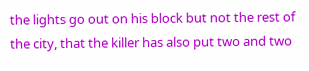the lights go out on his block but not the rest of the city, that the killer has also put two and two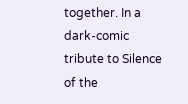together. In a dark-comic tribute to Silence of the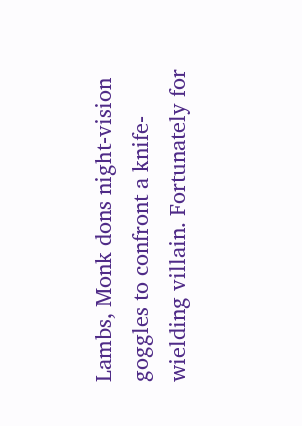Lambs, Monk dons night-vision goggles to confront a knife-wielding villain. Fortunately for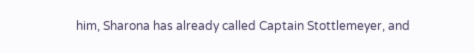him, Sharona has already called Captain Stottlemeyer, and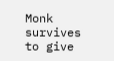Monk survives to give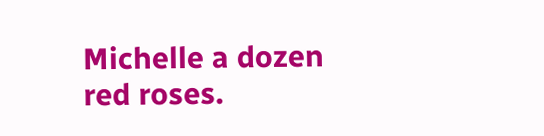Michelle a dozen red roses.